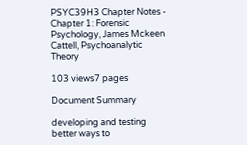PSYC39H3 Chapter Notes - Chapter 1: Forensic Psychology, James Mckeen Cattell, Psychoanalytic Theory

103 views7 pages

Document Summary

developing and testing better ways to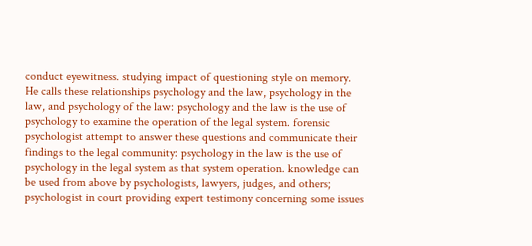conduct eyewitness. studying impact of questioning style on memory. He calls these relationships psychology and the law, psychology in the law, and psychology of the law: psychology and the law is the use of psychology to examine the operation of the legal system. forensic psychologist attempt to answer these questions and communicate their findings to the legal community: psychology in the law is the use of psychology in the legal system as that system operation. knowledge can be used from above by psychologists, lawyers, judges, and others; psychologist in court providing expert testimony concerning some issues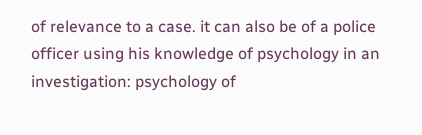of relevance to a case. it can also be of a police officer using his knowledge of psychology in an investigation: psychology of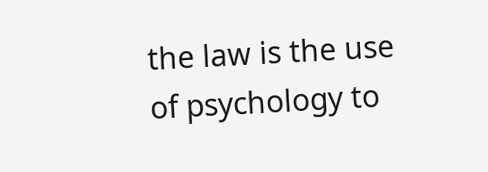the law is the use of psychology to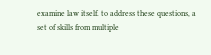examine law itself. to address these questions, a set of skills from multiple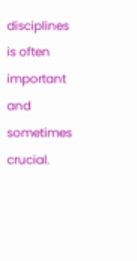disciplines is often important and sometimes crucial.